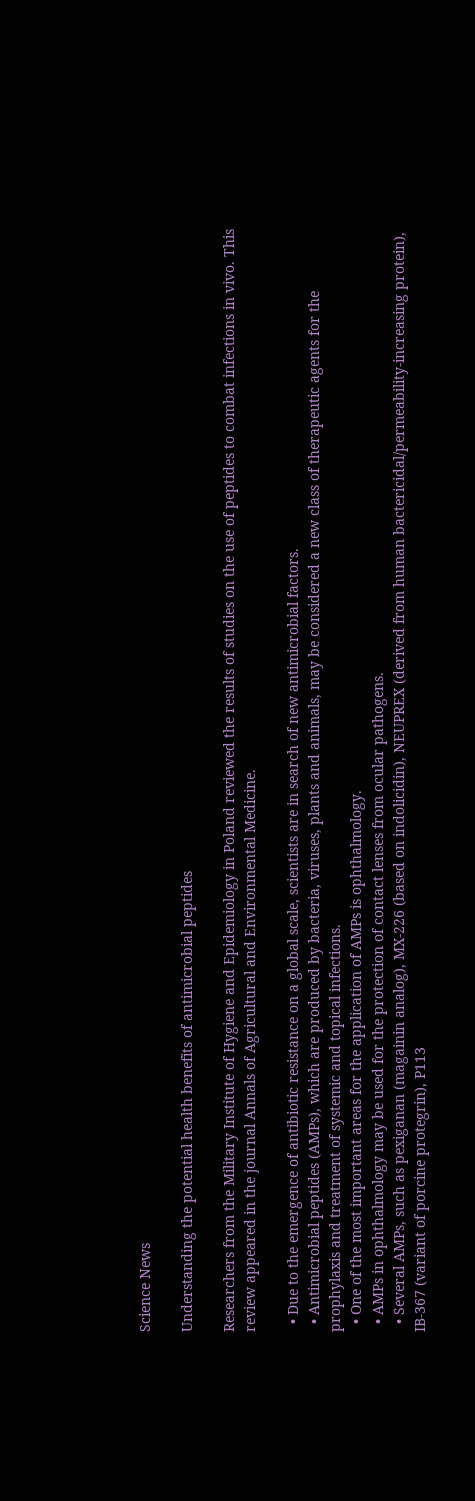Science News

Understanding the potential health benefits of antimicrobial peptides

Researchers from the Military Institute of Hygiene and Epidemiology in Poland reviewed the results of studies on the use of peptides to combat infections in vivo. This review appeared in the journal Annals of Agricultural and Environmental Medicine.

  • Due to the emergence of antibiotic resistance on a global scale, scientists are in search of new antimicrobial factors.
  • Antimicrobial peptides (AMPs), which are produced by bacteria, viruses, plants and animals, may be considered a new class of therapeutic agents for the prophylaxis and treatment of systemic and topical infections.
  • One of the most important areas for the application of AMPs is ophthalmology.
  • AMPs in ophthalmology may be used for the protection of contact lenses from ocular pathogens.
  • Several AMPs, such as pexiganan (magainin analog), MX-226 (based on indolicidin), NEUPREX (derived from human bactericidal/permeability-increasing protein), IB-367 (variant of porcine protegrin), P113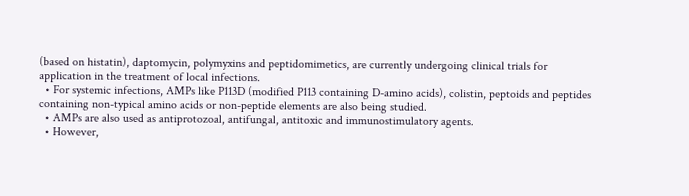(based on histatin), daptomycin, polymyxins and peptidomimetics, are currently undergoing clinical trials for application in the treatment of local infections.
  • For systemic infections, AMPs like P113D (modified P113 containing D-amino acids), colistin, peptoids and peptides containing non-typical amino acids or non-peptide elements are also being studied.
  • AMPs are also used as antiprotozoal, antifungal, antitoxic and immunostimulatory agents.
  • However,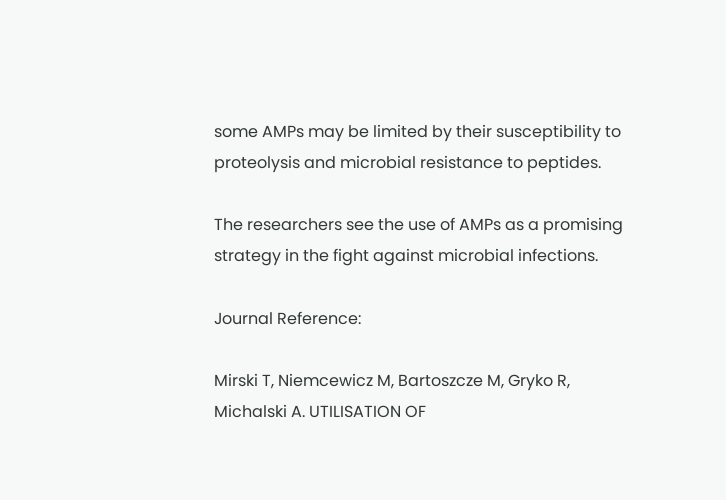some AMPs may be limited by their susceptibility to proteolysis and microbial resistance to peptides.

The researchers see the use of AMPs as a promising strategy in the fight against microbial infections.

Journal Reference:

Mirski T, Niemcewicz M, Bartoszcze M, Gryko R, Michalski A. UTILISATION OF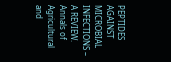PEPTIDES AGAINST MICROBIAL INFECTIONS – A REVIEW. Annals of Agricultural and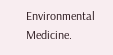Environmental Medicine.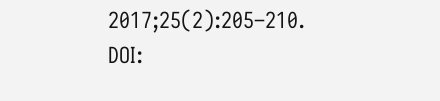2017;25(2):205–210. DOI: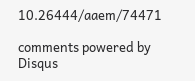10.26444/aaem/74471

comments powered by Disqus